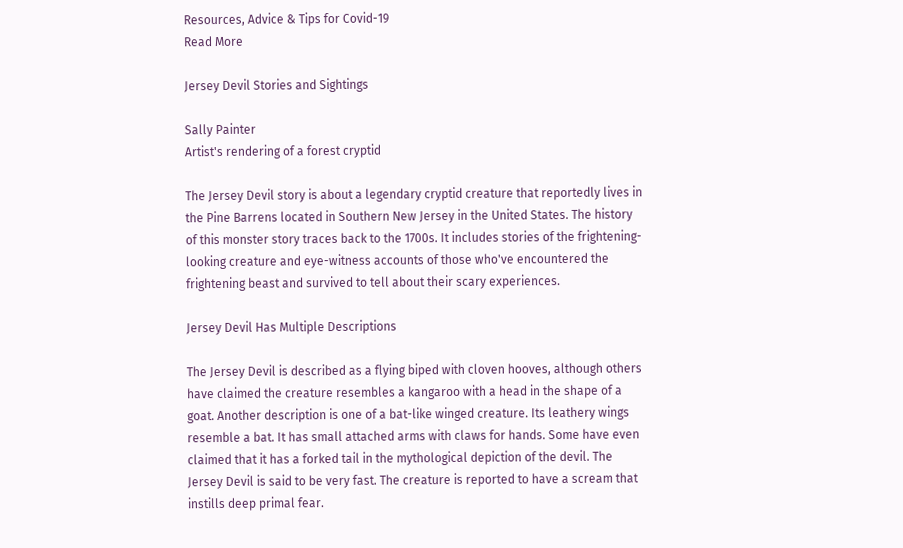Resources, Advice & Tips for Covid-19
Read More

Jersey Devil Stories and Sightings

Sally Painter
Artist's rendering of a forest cryptid

The Jersey Devil story is about a legendary cryptid creature that reportedly lives in the Pine Barrens located in Southern New Jersey in the United States. The history of this monster story traces back to the 1700s. It includes stories of the frightening-looking creature and eye-witness accounts of those who've encountered the frightening beast and survived to tell about their scary experiences.

Jersey Devil Has Multiple Descriptions

The Jersey Devil is described as a flying biped with cloven hooves, although others have claimed the creature resembles a kangaroo with a head in the shape of a goat. Another description is one of a bat-like winged creature. Its leathery wings resemble a bat. It has small attached arms with claws for hands. Some have even claimed that it has a forked tail in the mythological depiction of the devil. The Jersey Devil is said to be very fast. The creature is reported to have a scream that instills deep primal fear.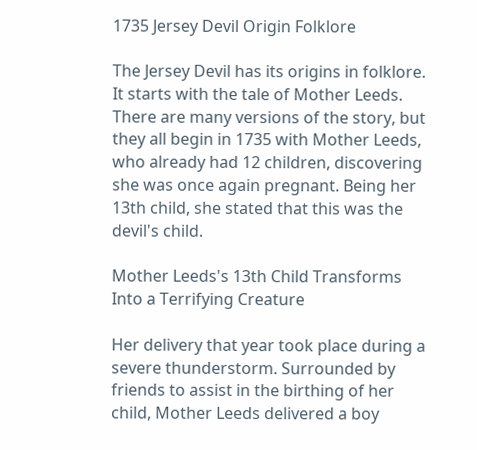1735 Jersey Devil Origin Folklore

The Jersey Devil has its origins in folklore. It starts with the tale of Mother Leeds. There are many versions of the story, but they all begin in 1735 with Mother Leeds, who already had 12 children, discovering she was once again pregnant. Being her 13th child, she stated that this was the devil's child.

Mother Leeds's 13th Child Transforms Into a Terrifying Creature

Her delivery that year took place during a severe thunderstorm. Surrounded by friends to assist in the birthing of her child, Mother Leeds delivered a boy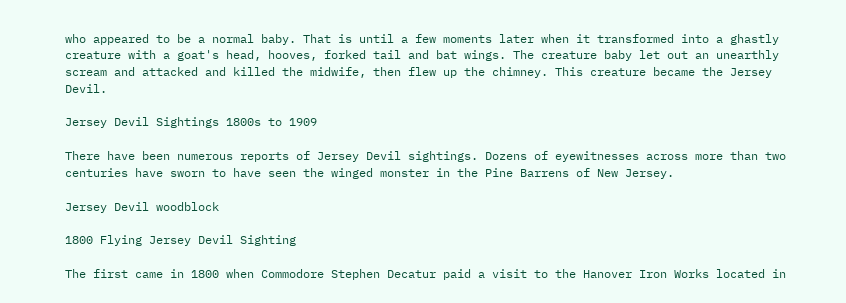who appeared to be a normal baby. That is until a few moments later when it transformed into a ghastly creature with a goat's head, hooves, forked tail and bat wings. The creature baby let out an unearthly scream and attacked and killed the midwife, then flew up the chimney. This creature became the Jersey Devil.

Jersey Devil Sightings 1800s to 1909

There have been numerous reports of Jersey Devil sightings. Dozens of eyewitnesses across more than two centuries have sworn to have seen the winged monster in the Pine Barrens of New Jersey.

Jersey Devil woodblock

1800 Flying Jersey Devil Sighting

The first came in 1800 when Commodore Stephen Decatur paid a visit to the Hanover Iron Works located in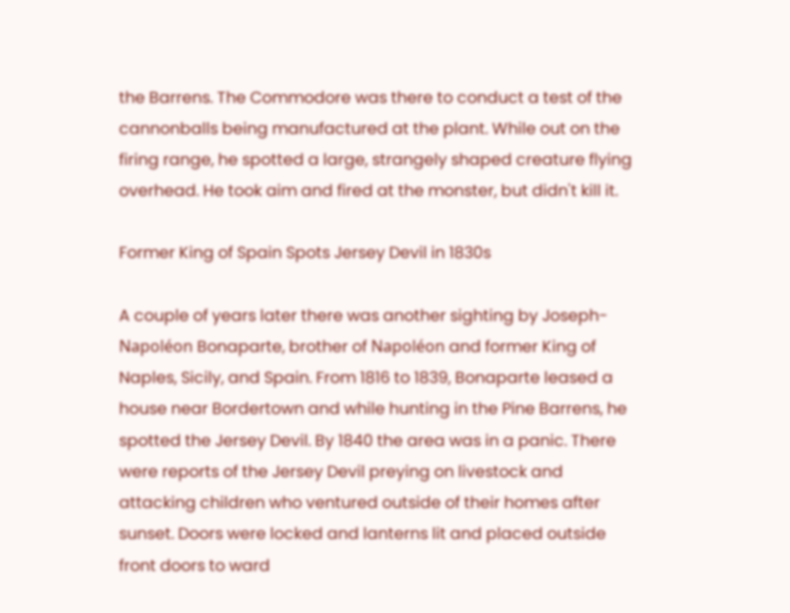the Barrens. The Commodore was there to conduct a test of the cannonballs being manufactured at the plant. While out on the firing range, he spotted a large, strangely shaped creature flying overhead. He took aim and fired at the monster, but didn't kill it.

Former King of Spain Spots Jersey Devil in 1830s

A couple of years later there was another sighting by Joseph-Napoléon Bonaparte, brother of Napoléon and former King of Naples, Sicily, and Spain. From 1816 to 1839, Bonaparte leased a house near Bordertown and while hunting in the Pine Barrens, he spotted the Jersey Devil. By 1840 the area was in a panic. There were reports of the Jersey Devil preying on livestock and attacking children who ventured outside of their homes after sunset. Doors were locked and lanterns lit and placed outside front doors to ward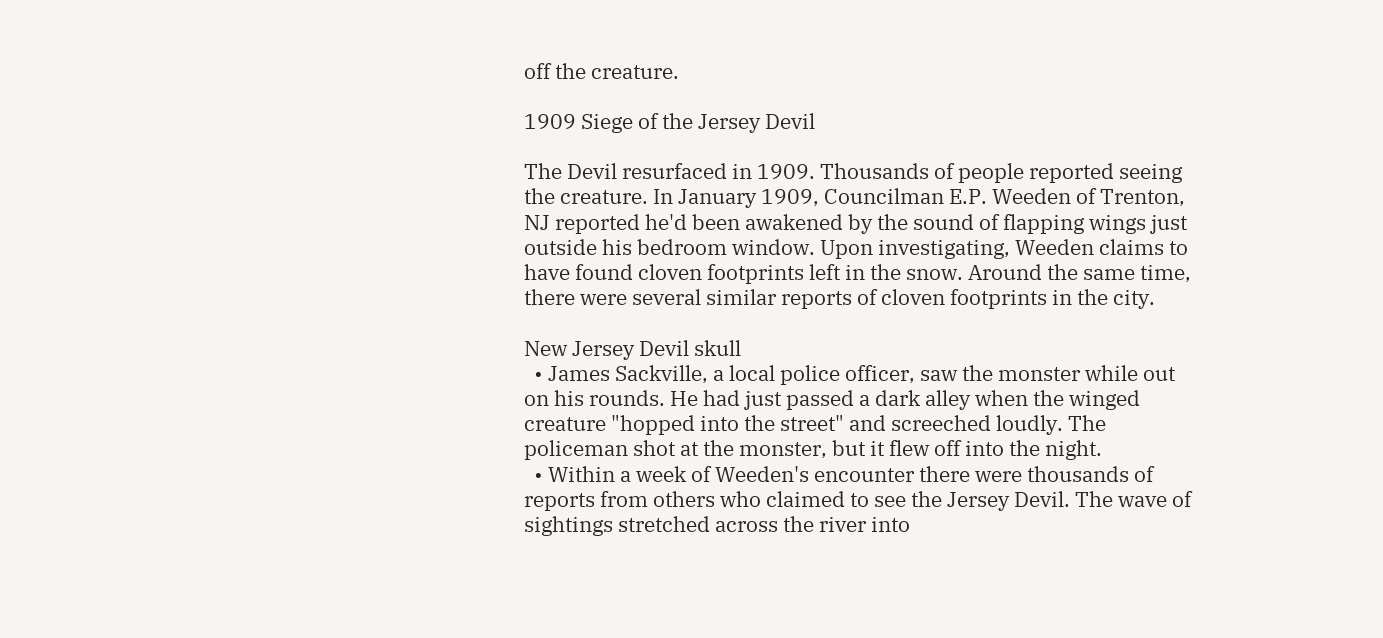off the creature.

1909 Siege of the Jersey Devil

The Devil resurfaced in 1909. Thousands of people reported seeing the creature. In January 1909, Councilman E.P. Weeden of Trenton, NJ reported he'd been awakened by the sound of flapping wings just outside his bedroom window. Upon investigating, Weeden claims to have found cloven footprints left in the snow. Around the same time, there were several similar reports of cloven footprints in the city.

New Jersey Devil skull
  • James Sackville, a local police officer, saw the monster while out on his rounds. He had just passed a dark alley when the winged creature "hopped into the street" and screeched loudly. The policeman shot at the monster, but it flew off into the night.
  • Within a week of Weeden's encounter there were thousands of reports from others who claimed to see the Jersey Devil. The wave of sightings stretched across the river into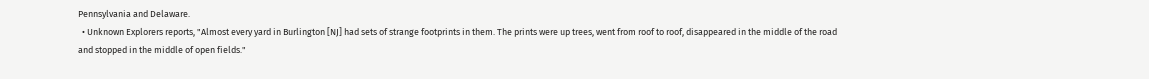Pennsylvania and Delaware.
  • Unknown Explorers reports, "Almost every yard in Burlington [NJ] had sets of strange footprints in them. The prints were up trees, went from roof to roof, disappeared in the middle of the road and stopped in the middle of open fields."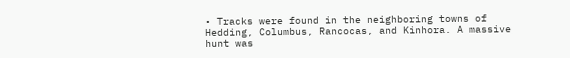• Tracks were found in the neighboring towns of Hedding, Columbus, Rancocas, and Kinhora. A massive hunt was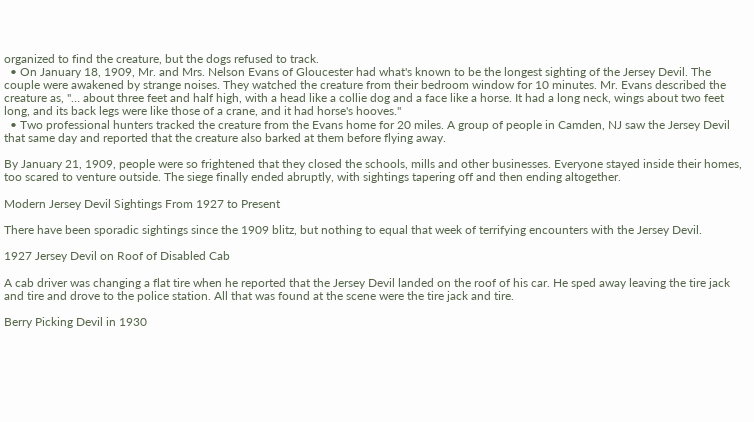organized to find the creature, but the dogs refused to track.
  • On January 18, 1909, Mr. and Mrs. Nelson Evans of Gloucester had what's known to be the longest sighting of the Jersey Devil. The couple were awakened by strange noises. They watched the creature from their bedroom window for 10 minutes. Mr. Evans described the creature as, "… about three feet and half high, with a head like a collie dog and a face like a horse. It had a long neck, wings about two feet long, and its back legs were like those of a crane, and it had horse's hooves."
  • Two professional hunters tracked the creature from the Evans home for 20 miles. A group of people in Camden, NJ saw the Jersey Devil that same day and reported that the creature also barked at them before flying away.

By January 21, 1909, people were so frightened that they closed the schools, mills and other businesses. Everyone stayed inside their homes, too scared to venture outside. The siege finally ended abruptly, with sightings tapering off and then ending altogether.

Modern Jersey Devil Sightings From 1927 to Present

There have been sporadic sightings since the 1909 blitz, but nothing to equal that week of terrifying encounters with the Jersey Devil.

1927 Jersey Devil on Roof of Disabled Cab

A cab driver was changing a flat tire when he reported that the Jersey Devil landed on the roof of his car. He sped away leaving the tire jack and tire and drove to the police station. All that was found at the scene were the tire jack and tire.

Berry Picking Devil in 1930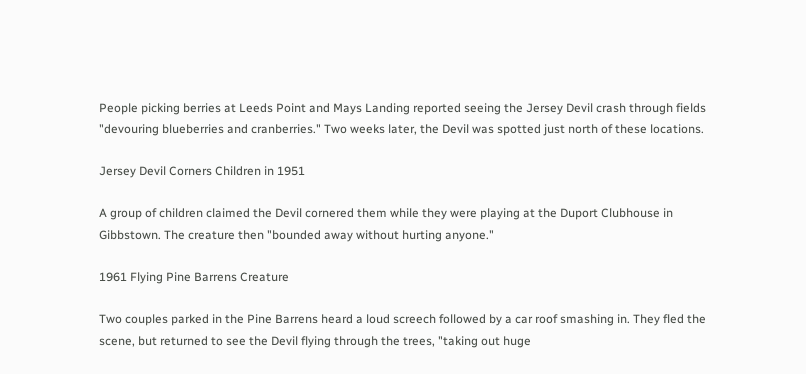People picking berries at Leeds Point and Mays Landing reported seeing the Jersey Devil crash through fields "devouring blueberries and cranberries." Two weeks later, the Devil was spotted just north of these locations.

Jersey Devil Corners Children in 1951

A group of children claimed the Devil cornered them while they were playing at the Duport Clubhouse in Gibbstown. The creature then "bounded away without hurting anyone."

1961 Flying Pine Barrens Creature

Two couples parked in the Pine Barrens heard a loud screech followed by a car roof smashing in. They fled the scene, but returned to see the Devil flying through the trees, "taking out huge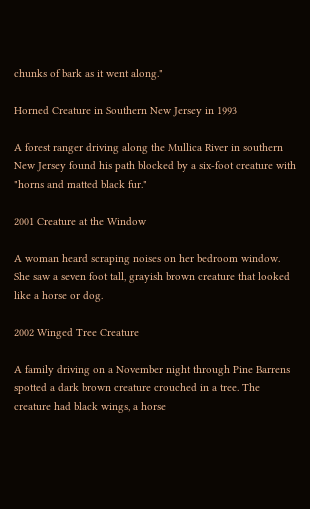chunks of bark as it went along."

Horned Creature in Southern New Jersey in 1993

A forest ranger driving along the Mullica River in southern New Jersey found his path blocked by a six-foot creature with "horns and matted black fur."

2001 Creature at the Window

A woman heard scraping noises on her bedroom window. She saw a seven foot tall, grayish brown creature that looked like a horse or dog.

2002 Winged Tree Creature

A family driving on a November night through Pine Barrens spotted a dark brown creature crouched in a tree. The creature had black wings, a horse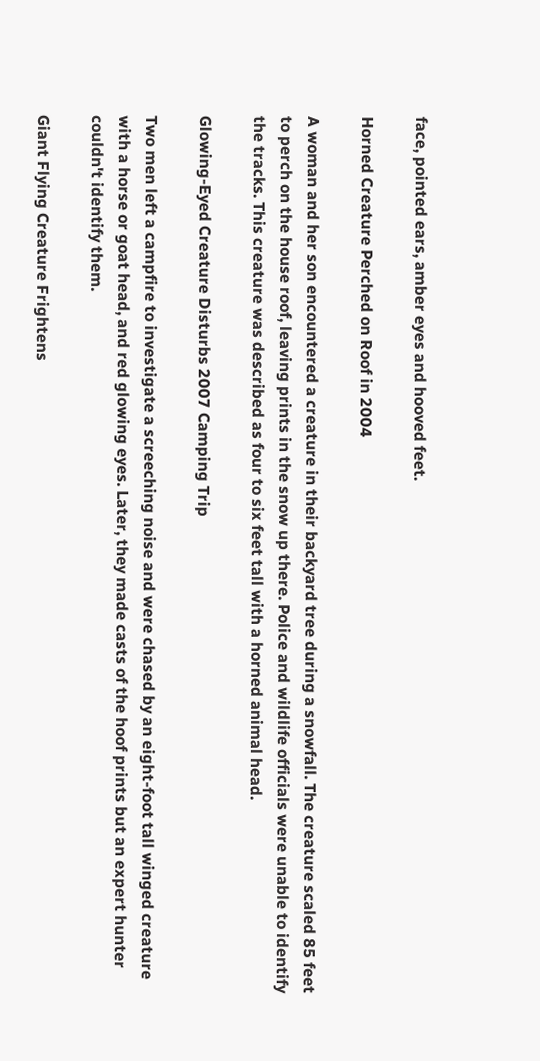face, pointed ears, amber eyes and hooved feet.

Horned Creature Perched on Roof in 2004

A woman and her son encountered a creature in their backyard tree during a snowfall. The creature scaled 85 feet to perch on the house roof, leaving prints in the snow up there. Police and wildlife officials were unable to identify the tracks. This creature was described as four to six feet tall with a horned animal head.

Glowing-Eyed Creature Disturbs 2007 Camping Trip

Two men left a campfire to investigate a screeching noise and were chased by an eight-foot tall winged creature with a horse or goat head, and red glowing eyes. Later, they made casts of the hoof prints but an expert hunter couldn't identify them.

Giant Flying Creature Frightens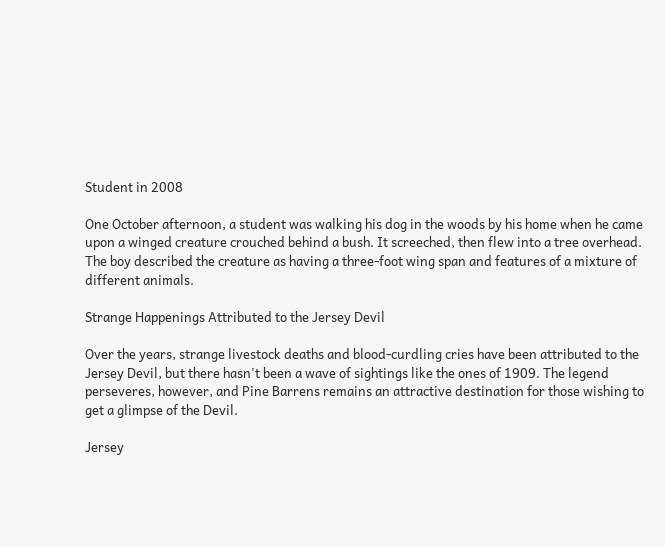Student in 2008

One October afternoon, a student was walking his dog in the woods by his home when he came upon a winged creature crouched behind a bush. It screeched, then flew into a tree overhead. The boy described the creature as having a three-foot wing span and features of a mixture of different animals.

Strange Happenings Attributed to the Jersey Devil

Over the years, strange livestock deaths and blood-curdling cries have been attributed to the Jersey Devil, but there hasn't been a wave of sightings like the ones of 1909. The legend perseveres, however, and Pine Barrens remains an attractive destination for those wishing to get a glimpse of the Devil.

Jersey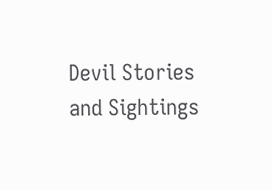Devil Stories and Sightings